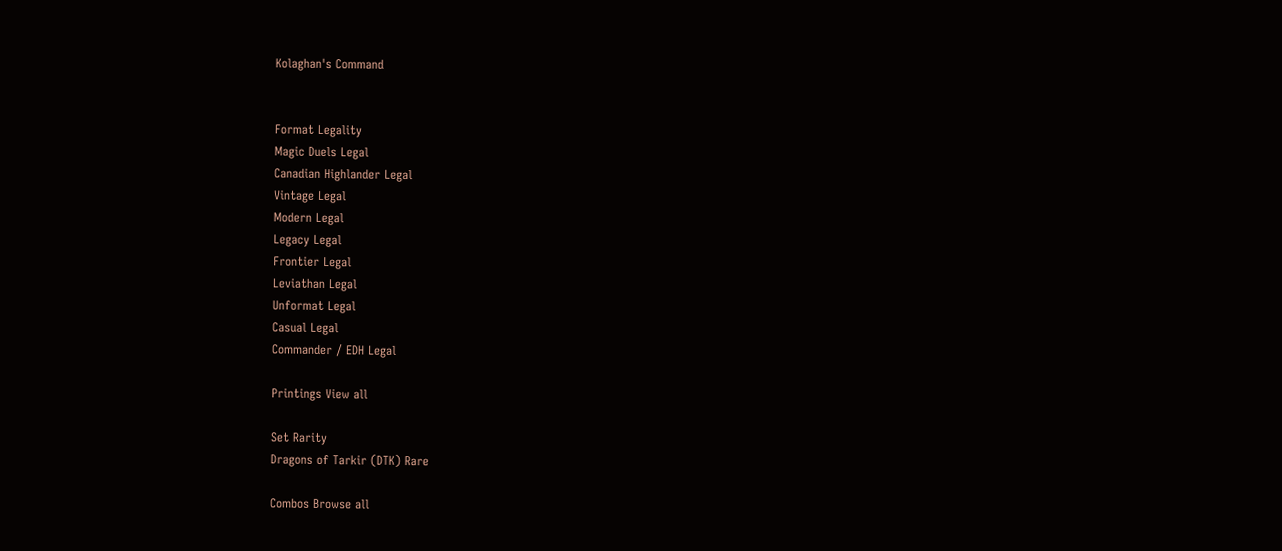Kolaghan's Command


Format Legality
Magic Duels Legal
Canadian Highlander Legal
Vintage Legal
Modern Legal
Legacy Legal
Frontier Legal
Leviathan Legal
Unformat Legal
Casual Legal
Commander / EDH Legal

Printings View all

Set Rarity
Dragons of Tarkir (DTK) Rare

Combos Browse all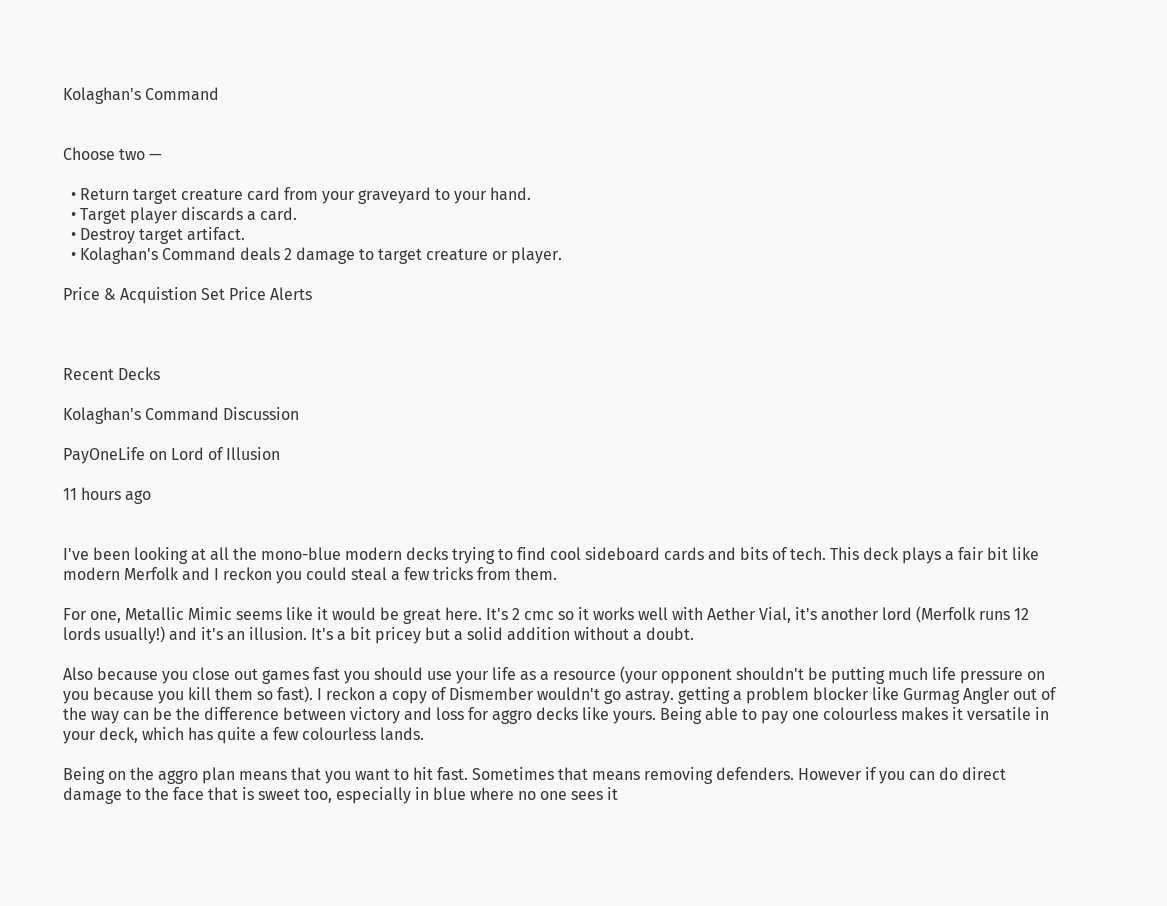Kolaghan's Command


Choose two —

  • Return target creature card from your graveyard to your hand.
  • Target player discards a card.
  • Destroy target artifact.
  • Kolaghan's Command deals 2 damage to target creature or player.

Price & Acquistion Set Price Alerts



Recent Decks

Kolaghan's Command Discussion

PayOneLife on Lord of Illusion

11 hours ago


I've been looking at all the mono-blue modern decks trying to find cool sideboard cards and bits of tech. This deck plays a fair bit like modern Merfolk and I reckon you could steal a few tricks from them.

For one, Metallic Mimic seems like it would be great here. It's 2 cmc so it works well with Aether Vial, it's another lord (Merfolk runs 12 lords usually!) and it's an illusion. It's a bit pricey but a solid addition without a doubt.

Also because you close out games fast you should use your life as a resource (your opponent shouldn't be putting much life pressure on you because you kill them so fast). I reckon a copy of Dismember wouldn't go astray. getting a problem blocker like Gurmag Angler out of the way can be the difference between victory and loss for aggro decks like yours. Being able to pay one colourless makes it versatile in your deck, which has quite a few colourless lands.

Being on the aggro plan means that you want to hit fast. Sometimes that means removing defenders. However if you can do direct damage to the face that is sweet too, especially in blue where no one sees it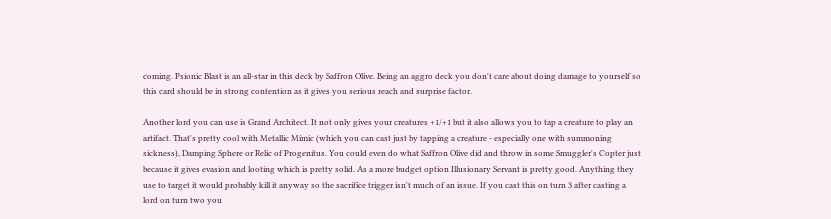coming. Psionic Blast is an all-star in this deck by Saffron Olive. Being an aggro deck you don't care about doing damage to yourself so this card should be in strong contention as it gives you serious reach and surprise factor.

Another lord you can use is Grand Architect. It not only gives your creatures +1/+1 but it also allows you to tap a creature to play an artifact. That's pretty cool with Metallic Mimic (which you can cast just by tapping a creature - especially one with summoning sickness), Damping Sphere or Relic of Progenitus. You could even do what Saffron Olive did and throw in some Smuggler's Copter just because it gives evasion and looting which is pretty solid. As a more budget option Illusionary Servant is pretty good. Anything they use to target it would probably kill it anyway so the sacrifice trigger isn't much of an issue. If you cast this on turn 3 after casting a lord on turn two you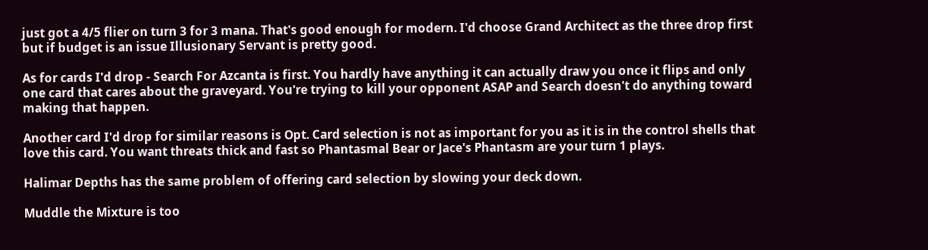just got a 4/5 flier on turn 3 for 3 mana. That's good enough for modern. I'd choose Grand Architect as the three drop first but if budget is an issue Illusionary Servant is pretty good.

As for cards I'd drop - Search For Azcanta is first. You hardly have anything it can actually draw you once it flips and only one card that cares about the graveyard. You're trying to kill your opponent ASAP and Search doesn't do anything toward making that happen.

Another card I'd drop for similar reasons is Opt. Card selection is not as important for you as it is in the control shells that love this card. You want threats thick and fast so Phantasmal Bear or Jace's Phantasm are your turn 1 plays.

Halimar Depths has the same problem of offering card selection by slowing your deck down.

Muddle the Mixture is too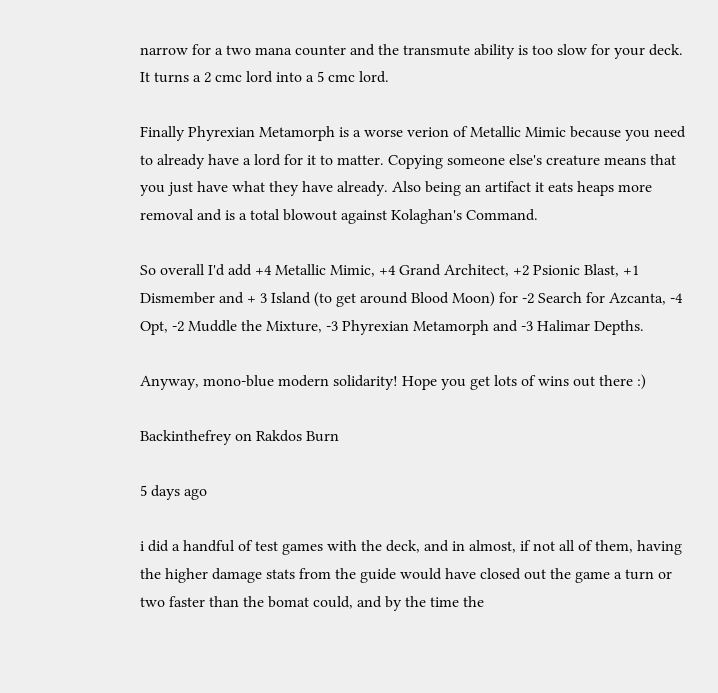narrow for a two mana counter and the transmute ability is too slow for your deck. It turns a 2 cmc lord into a 5 cmc lord.

Finally Phyrexian Metamorph is a worse verion of Metallic Mimic because you need to already have a lord for it to matter. Copying someone else's creature means that you just have what they have already. Also being an artifact it eats heaps more removal and is a total blowout against Kolaghan's Command.

So overall I'd add +4 Metallic Mimic, +4 Grand Architect, +2 Psionic Blast, +1 Dismember and + 3 Island (to get around Blood Moon) for -2 Search for Azcanta, -4 Opt, -2 Muddle the Mixture, -3 Phyrexian Metamorph and -3 Halimar Depths.

Anyway, mono-blue modern solidarity! Hope you get lots of wins out there :)

Backinthefrey on Rakdos Burn

5 days ago

i did a handful of test games with the deck, and in almost, if not all of them, having the higher damage stats from the guide would have closed out the game a turn or two faster than the bomat could, and by the time the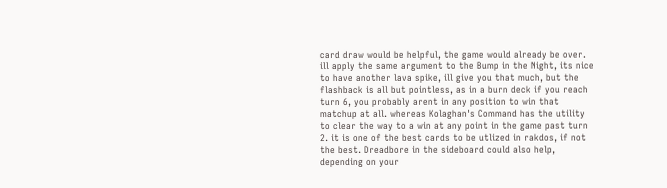card draw would be helpful, the game would already be over. ill apply the same argument to the Bump in the Night, its nice to have another lava spike, ill give you that much, but the flashback is all but pointless, as in a burn deck if you reach turn 6, you probably arent in any position to win that matchup at all. whereas Kolaghan's Command has the utility to clear the way to a win at any point in the game past turn 2. it is one of the best cards to be utlized in rakdos, if not the best. Dreadbore in the sideboard could also help, depending on your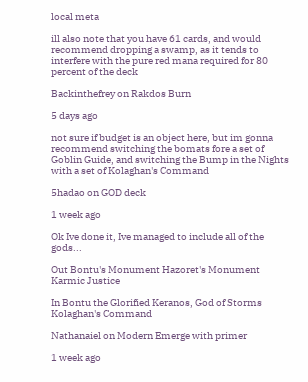local meta

ill also note that you have 61 cards, and would recommend dropping a swamp, as it tends to interfere with the pure red mana required for 80 percent of the deck

Backinthefrey on Rakdos Burn

5 days ago

not sure if budget is an object here, but im gonna recommend switching the bomats fore a set of Goblin Guide, and switching the Bump in the Nights with a set of Kolaghan's Command

5hadao on GOD deck

1 week ago

Ok Ive done it, Ive managed to include all of the gods...

Out Bontu's Monument Hazoret's Monument Karmic Justice

In Bontu the Glorified Keranos, God of Storms Kolaghan's Command

Nathanaiel on Modern Emerge with primer

1 week ago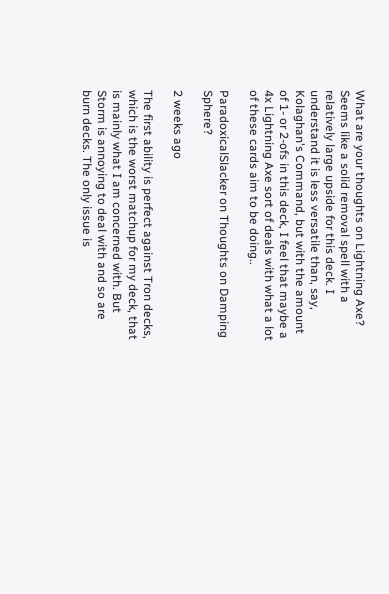What are your thoughts on Lightning Axe? Seems like a solid removal spell with a relatively large upside for this deck. I understand it is less versatile than, say, Kolaghan's Command, but with the amount of 1- or 2-ofs in this deck, I feel that maybe a 4x Lightning Axe sort of deals with what a lot of these cards aim to be doing..

ParadoxicalSlacker on Thoughts on Damping Sphere?

2 weeks ago

The first ability is perfect against Tron decks, which is the worst matchup for my deck, that is mainly what I am concerned with. But Storm is annoying to deal with and so are burn decks. The only issue is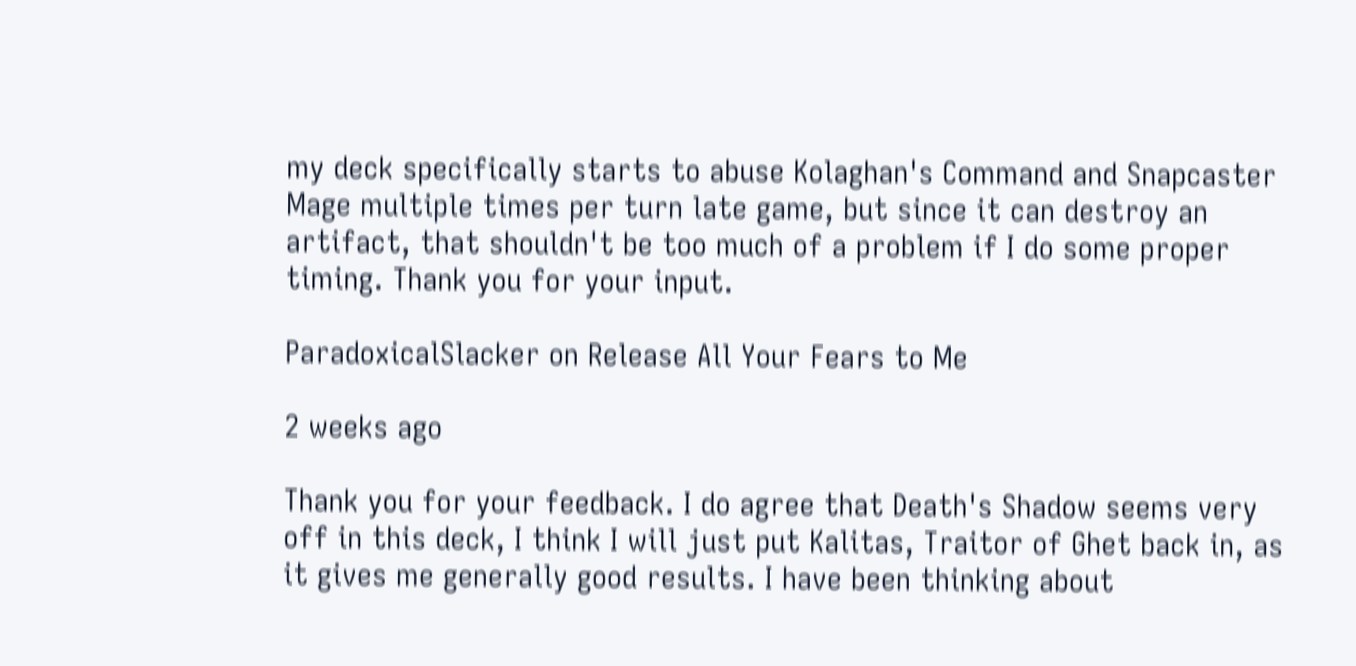my deck specifically starts to abuse Kolaghan's Command and Snapcaster Mage multiple times per turn late game, but since it can destroy an artifact, that shouldn't be too much of a problem if I do some proper timing. Thank you for your input.

ParadoxicalSlacker on Release All Your Fears to Me

2 weeks ago

Thank you for your feedback. I do agree that Death's Shadow seems very off in this deck, I think I will just put Kalitas, Traitor of Ghet back in, as it gives me generally good results. I have been thinking about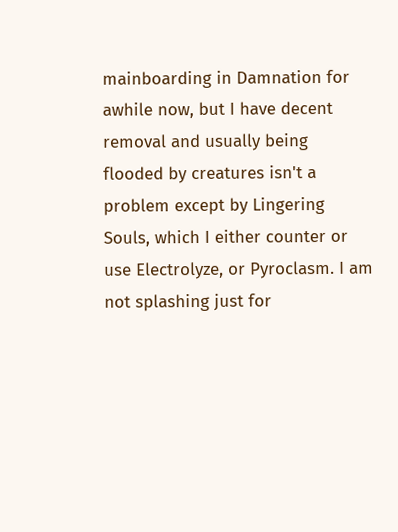mainboarding in Damnation for awhile now, but I have decent removal and usually being flooded by creatures isn't a problem except by Lingering Souls, which I either counter or use Electrolyze, or Pyroclasm. I am not splashing just for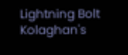Lightning Bolt Kolaghan's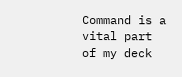Command is a vital part of my deck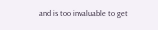and is too invaluable to get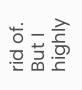rid of. But I highly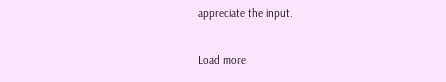appreciate the input.

Load more